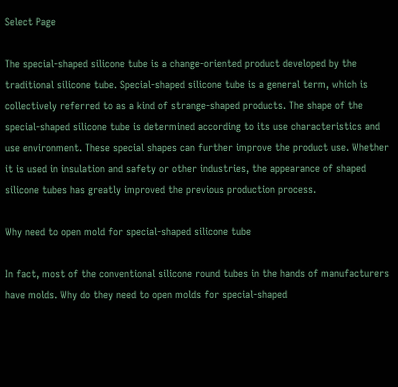Select Page

The special-shaped silicone tube is a change-oriented product developed by the traditional silicone tube. Special-shaped silicone tube is a general term, which is collectively referred to as a kind of strange-shaped products. The shape of the special-shaped silicone tube is determined according to its use characteristics and use environment. These special shapes can further improve the product use. Whether it is used in insulation and safety or other industries, the appearance of shaped silicone tubes has greatly improved the previous production process.

Why need to open mold for special-shaped silicone tube

In fact, most of the conventional silicone round tubes in the hands of manufacturers have molds. Why do they need to open molds for special-shaped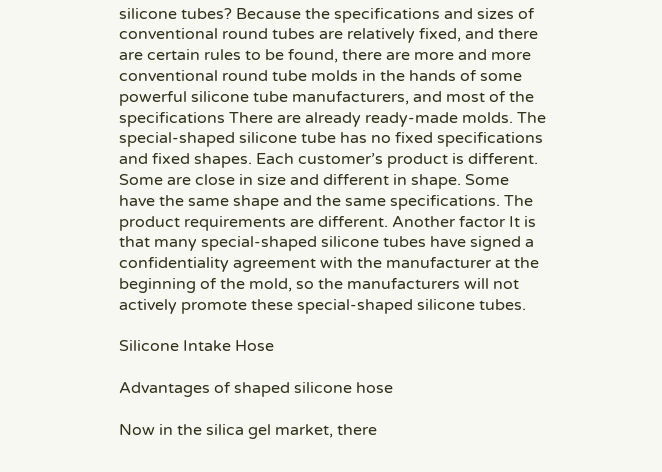silicone tubes? Because the specifications and sizes of conventional round tubes are relatively fixed, and there are certain rules to be found, there are more and more conventional round tube molds in the hands of some powerful silicone tube manufacturers, and most of the specifications There are already ready-made molds. The special-shaped silicone tube has no fixed specifications and fixed shapes. Each customer’s product is different. Some are close in size and different in shape. Some have the same shape and the same specifications. The product requirements are different. Another factor It is that many special-shaped silicone tubes have signed a confidentiality agreement with the manufacturer at the beginning of the mold, so the manufacturers will not actively promote these special-shaped silicone tubes.

Silicone Intake Hose

Advantages of shaped silicone hose

Now in the silica gel market, there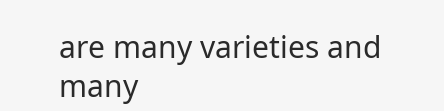are many varieties and many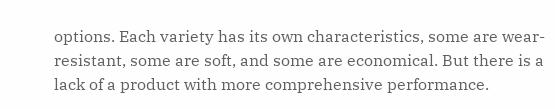options. Each variety has its own characteristics, some are wear-resistant, some are soft, and some are economical. But there is a lack of a product with more comprehensive performance.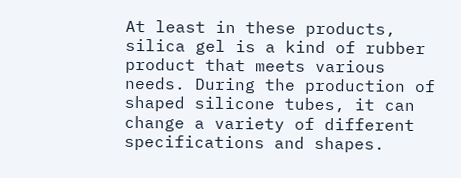At least in these products, silica gel is a kind of rubber product that meets various needs. During the production of shaped silicone tubes, it can change a variety of different specifications and shapes.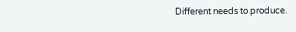Different needs to produce.